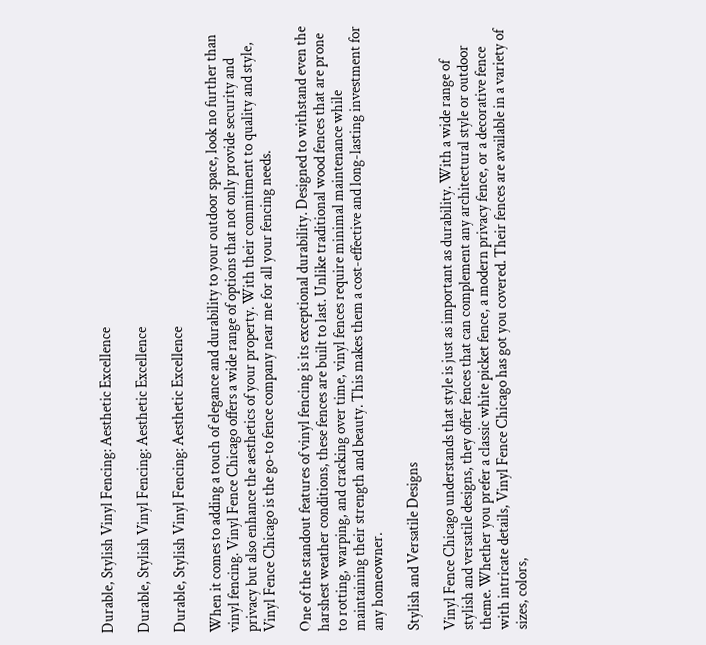Durable, Stylish Vinyl Fencing: Aesthetic Excellence

Durable, Stylish Vinyl Fencing: Aesthetic Excellence

Durable, Stylish Vinyl Fencing: Aesthetic Excellence

When it comes to adding a touch of elegance and durability to your outdoor space, look no further than vinyl fencing. Vinyl Fence Chicago offers a wide range of options that not only provide security and privacy but also enhance the aesthetics of your property. With their commitment to quality and style, Vinyl Fence Chicago is the go-to fence company near me for all your fencing needs.

One of the standout features of vinyl fencing is its exceptional durability. Designed to withstand even the harshest weather conditions, these fences are built to last. Unlike traditional wood fences that are prone to rotting, warping, and cracking over time, vinyl fences require minimal maintenance while maintaining their strength and beauty. This makes them a cost-effective and long-lasting investment for any homeowner.

Stylish and Versatile Designs

Vinyl Fence Chicago understands that style is just as important as durability. With a wide range of stylish and versatile designs, they offer fences that can complement any architectural style or outdoor theme. Whether you prefer a classic white picket fence, a modern privacy fence, or a decorative fence with intricate details, Vinyl Fence Chicago has got you covered. Their fences are available in a variety of sizes, colors,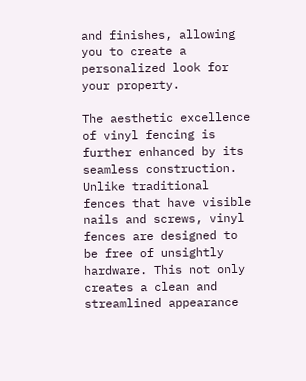and finishes, allowing you to create a personalized look for your property.

The aesthetic excellence of vinyl fencing is further enhanced by its seamless construction. Unlike traditional fences that have visible nails and screws, vinyl fences are designed to be free of unsightly hardware. This not only creates a clean and streamlined appearance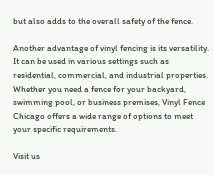but also adds to the overall safety of the fence.

Another advantage of vinyl fencing is its versatility. It can be used in various settings such as residential, commercial, and industrial properties. Whether you need a fence for your backyard, swimming pool, or business premises, Vinyl Fence Chicago offers a wide range of options to meet your specific requirements.

Visit us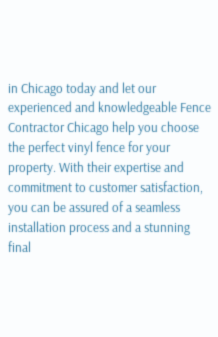in Chicago today and let our experienced and knowledgeable Fence Contractor Chicago help you choose the perfect vinyl fence for your property. With their expertise and commitment to customer satisfaction, you can be assured of a seamless installation process and a stunning final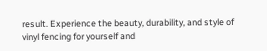result. Experience the beauty, durability, and style of vinyl fencing for yourself and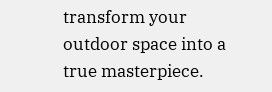transform your outdoor space into a true masterpiece.